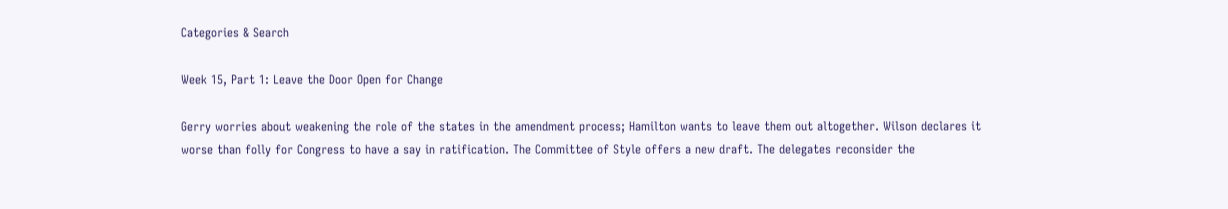Categories & Search

Week 15, Part 1: Leave the Door Open for Change

Gerry worries about weakening the role of the states in the amendment process; Hamilton wants to leave them out altogether. Wilson declares it worse than folly for Congress to have a say in ratification. The Committee of Style offers a new draft. The delegates reconsider the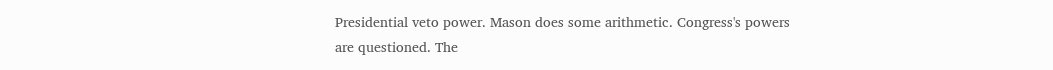Presidential veto power. Mason does some arithmetic. Congress's powers are questioned. The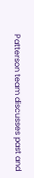Patterson team discusses past and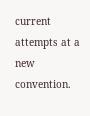current attempts at a new convention.